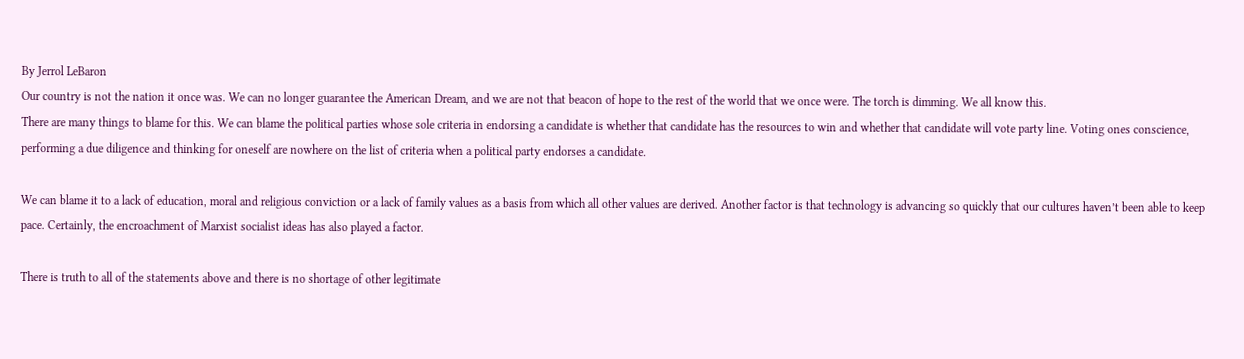By Jerrol LeBaron
Our country is not the nation it once was. We can no longer guarantee the American Dream, and we are not that beacon of hope to the rest of the world that we once were. The torch is dimming. We all know this.
There are many things to blame for this. We can blame the political parties whose sole criteria in endorsing a candidate is whether that candidate has the resources to win and whether that candidate will vote party line. Voting ones conscience, performing a due diligence and thinking for oneself are nowhere on the list of criteria when a political party endorses a candidate.

We can blame it to a lack of education, moral and religious conviction or a lack of family values as a basis from which all other values are derived. Another factor is that technology is advancing so quickly that our cultures haven’t been able to keep pace. Certainly, the encroachment of Marxist socialist ideas has also played a factor.

There is truth to all of the statements above and there is no shortage of other legitimate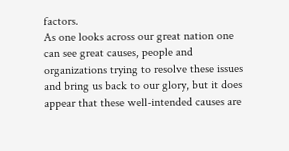factors.
As one looks across our great nation one can see great causes, people and organizations trying to resolve these issues and bring us back to our glory, but it does appear that these well-intended causes are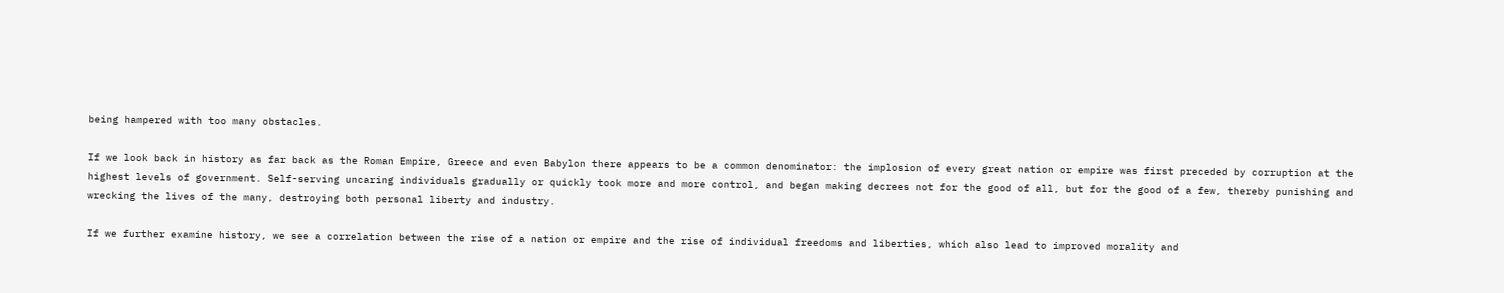being hampered with too many obstacles.

If we look back in history as far back as the Roman Empire, Greece and even Babylon there appears to be a common denominator: the implosion of every great nation or empire was first preceded by corruption at the highest levels of government. Self-serving uncaring individuals gradually or quickly took more and more control, and began making decrees not for the good of all, but for the good of a few, thereby punishing and wrecking the lives of the many, destroying both personal liberty and industry.

If we further examine history, we see a correlation between the rise of a nation or empire and the rise of individual freedoms and liberties, which also lead to improved morality and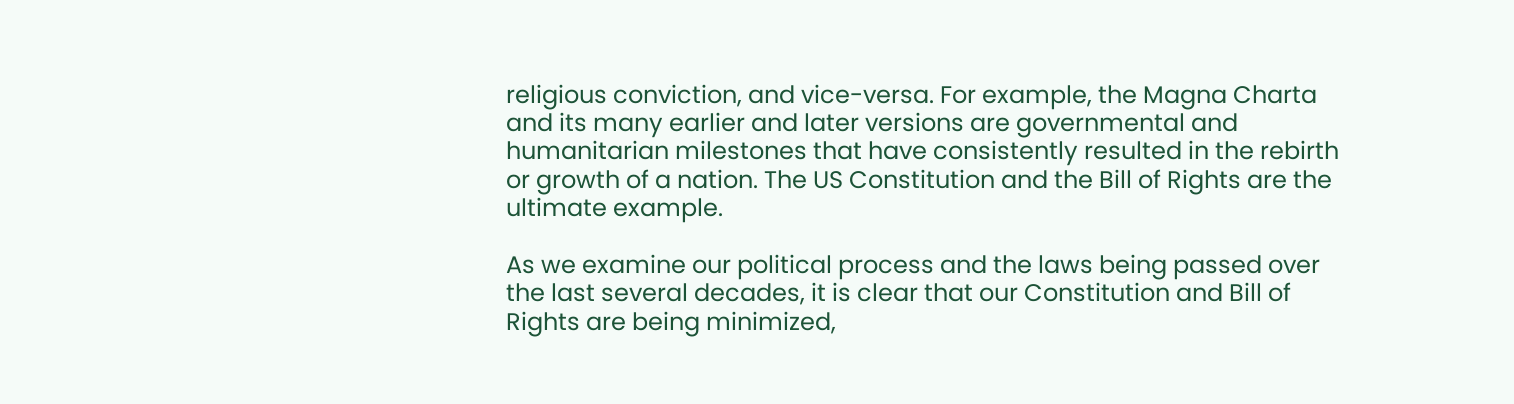religious conviction, and vice-versa. For example, the Magna Charta and its many earlier and later versions are governmental and humanitarian milestones that have consistently resulted in the rebirth or growth of a nation. The US Constitution and the Bill of Rights are the ultimate example.

As we examine our political process and the laws being passed over the last several decades, it is clear that our Constitution and Bill of Rights are being minimized,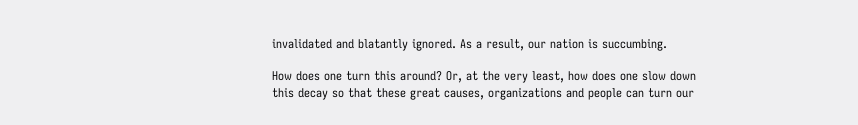invalidated and blatantly ignored. As a result, our nation is succumbing.

How does one turn this around? Or, at the very least, how does one slow down this decay so that these great causes, organizations and people can turn our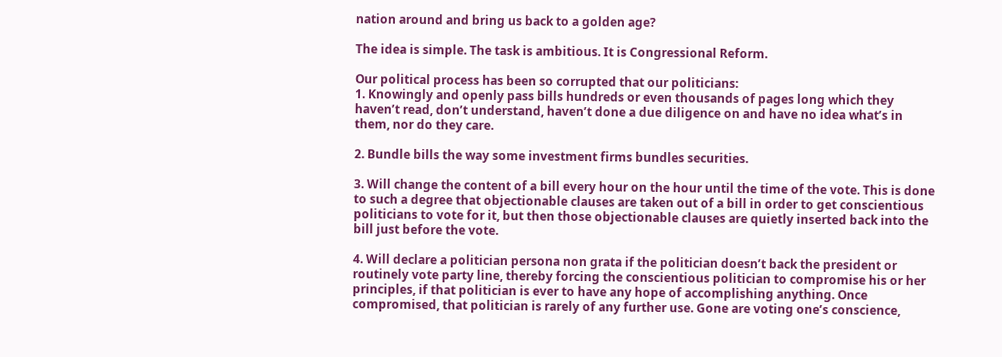nation around and bring us back to a golden age?

The idea is simple. The task is ambitious. It is Congressional Reform.

Our political process has been so corrupted that our politicians:
1. Knowingly and openly pass bills hundreds or even thousands of pages long which they haven’t read, don’t understand, haven’t done a due diligence on and have no idea what’s in them, nor do they care.

2. Bundle bills the way some investment firms bundles securities.

3. Will change the content of a bill every hour on the hour until the time of the vote. This is done to such a degree that objectionable clauses are taken out of a bill in order to get conscientious politicians to vote for it, but then those objectionable clauses are quietly inserted back into the bill just before the vote.

4. Will declare a politician persona non grata if the politician doesn’t back the president or routinely vote party line, thereby forcing the conscientious politician to compromise his or her principles, if that politician is ever to have any hope of accomplishing anything. Once compromised, that politician is rarely of any further use. Gone are voting one’s conscience,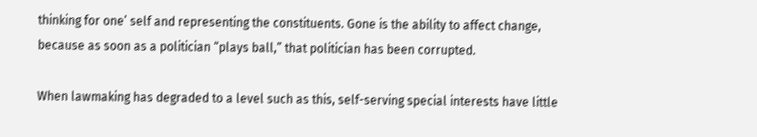thinking for one’ self and representing the constituents. Gone is the ability to affect change, because as soon as a politician “plays ball,” that politician has been corrupted.

When lawmaking has degraded to a level such as this, self-serving special interests have little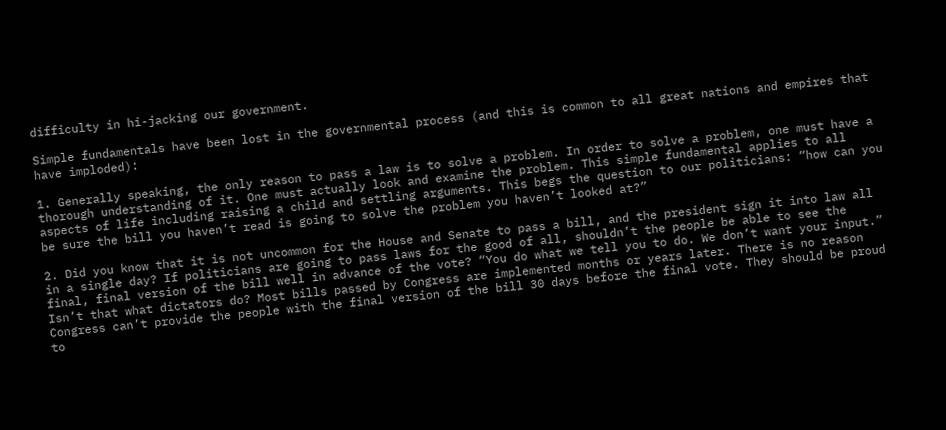difficulty in hi-jacking our government.

Simple fundamentals have been lost in the governmental process (and this is common to all great nations and empires that have imploded):

1. Generally speaking, the only reason to pass a law is to solve a problem. In order to solve a problem, one must have a thorough understanding of it. One must actually look and examine the problem. This simple fundamental applies to all aspects of life including raising a child and settling arguments. This begs the question to our politicians: “how can you be sure the bill you haven’t read is going to solve the problem you haven’t looked at?”

2. Did you know that it is not uncommon for the House and Senate to pass a bill, and the president sign it into law all in a single day? If politicians are going to pass laws for the good of all, shouldn’t the people be able to see the final, final version of the bill well in advance of the vote? “You do what we tell you to do. We don’t want your input.” Isn’t that what dictators do? Most bills passed by Congress are implemented months or years later. There is no reason Congress can’t provide the people with the final version of the bill 30 days before the final vote. They should be proud to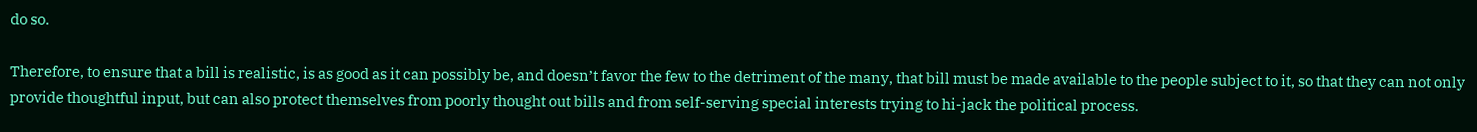do so.

Therefore, to ensure that a bill is realistic, is as good as it can possibly be, and doesn’t favor the few to the detriment of the many, that bill must be made available to the people subject to it, so that they can not only provide thoughtful input, but can also protect themselves from poorly thought out bills and from self-serving special interests trying to hi-jack the political process.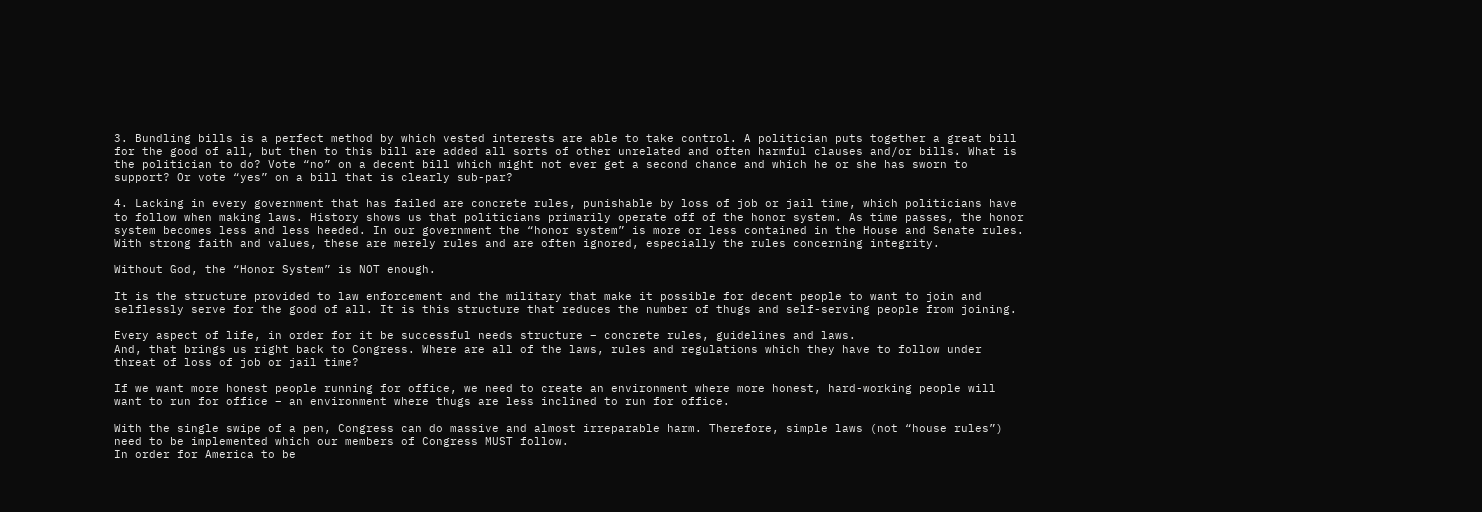3. Bundling bills is a perfect method by which vested interests are able to take control. A politician puts together a great bill for the good of all, but then to this bill are added all sorts of other unrelated and often harmful clauses and/or bills. What is the politician to do? Vote “no” on a decent bill which might not ever get a second chance and which he or she has sworn to support? Or vote “yes” on a bill that is clearly sub-par?

4. Lacking in every government that has failed are concrete rules, punishable by loss of job or jail time, which politicians have to follow when making laws. History shows us that politicians primarily operate off of the honor system. As time passes, the honor system becomes less and less heeded. In our government the “honor system” is more or less contained in the House and Senate rules. With strong faith and values, these are merely rules and are often ignored, especially the rules concerning integrity.

Without God, the “Honor System” is NOT enough.

It is the structure provided to law enforcement and the military that make it possible for decent people to want to join and selflessly serve for the good of all. It is this structure that reduces the number of thugs and self-serving people from joining.

Every aspect of life, in order for it be successful needs structure – concrete rules, guidelines and laws.
And, that brings us right back to Congress. Where are all of the laws, rules and regulations which they have to follow under threat of loss of job or jail time?

If we want more honest people running for office, we need to create an environment where more honest, hard-working people will want to run for office – an environment where thugs are less inclined to run for office.

With the single swipe of a pen, Congress can do massive and almost irreparable harm. Therefore, simple laws (not “house rules”) need to be implemented which our members of Congress MUST follow.
In order for America to be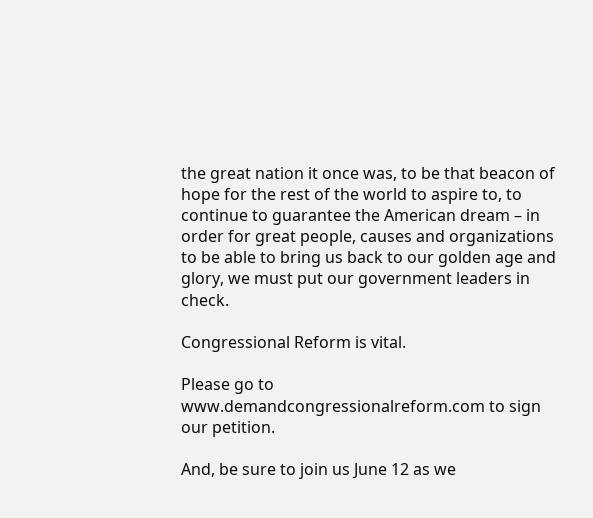the great nation it once was, to be that beacon of hope for the rest of the world to aspire to, to continue to guarantee the American dream – in order for great people, causes and organizations to be able to bring us back to our golden age and glory, we must put our government leaders in check.

Congressional Reform is vital.

Please go to www.demandcongressionalreform.com to sign our petition.

And, be sure to join us June 12 as we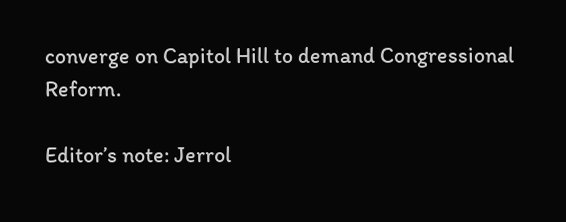converge on Capitol Hill to demand Congressional Reform.

Editor’s note: Jerrol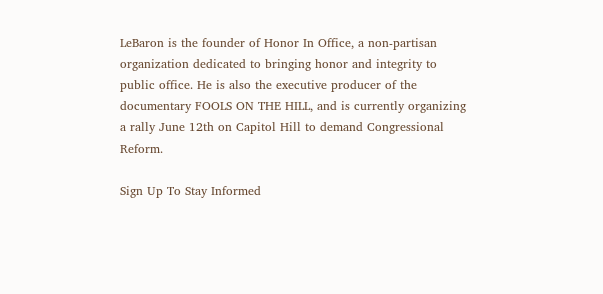LeBaron is the founder of Honor In Office, a non-partisan organization dedicated to bringing honor and integrity to public office. He is also the executive producer of the documentary FOOLS ON THE HILL, and is currently organizing a rally June 12th on Capitol Hill to demand Congressional Reform.

Sign Up To Stay Informed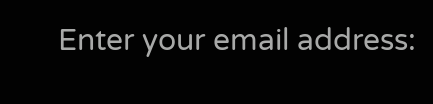Enter your email address: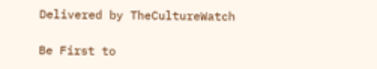Delivered by TheCultureWatch

Be First to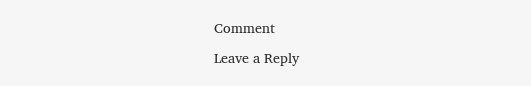Comment

Leave a Reply